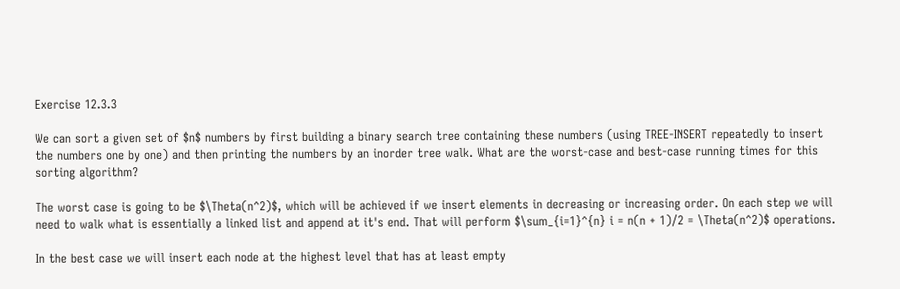Exercise 12.3.3

We can sort a given set of $n$ numbers by first building a binary search tree containing these numbers (using TREE-INSERT repeatedly to insert the numbers one by one) and then printing the numbers by an inorder tree walk. What are the worst-case and best-case running times for this sorting algorithm?

The worst case is going to be $\Theta(n^2)$, which will be achieved if we insert elements in decreasing or increasing order. On each step we will need to walk what is essentially a linked list and append at it's end. That will perform $\sum_{i=1}^{n} i = n(n + 1)/2 = \Theta(n^2)$ operations.

In the best case we will insert each node at the highest level that has at least empty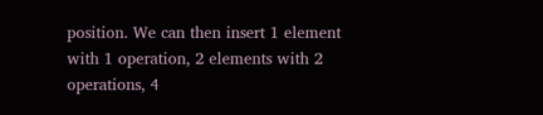position. We can then insert 1 element with 1 operation, 2 elements with 2 operations, 4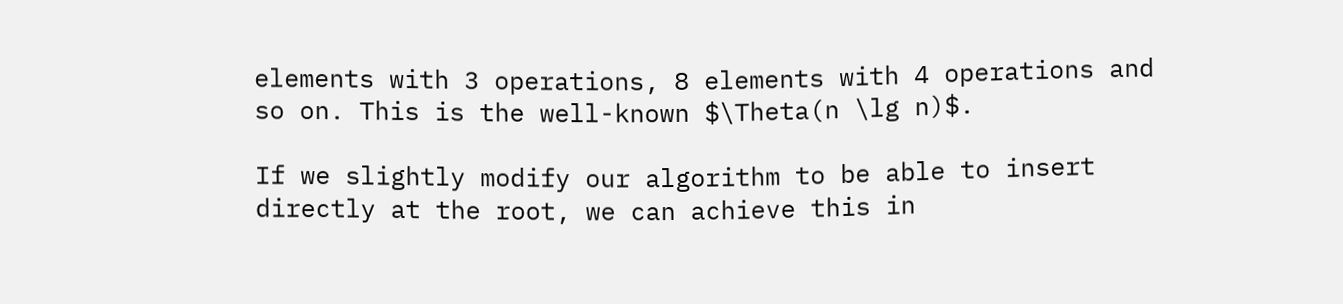elements with 3 operations, 8 elements with 4 operations and so on. This is the well-known $\Theta(n \lg n)$.

If we slightly modify our algorithm to be able to insert directly at the root, we can achieve this in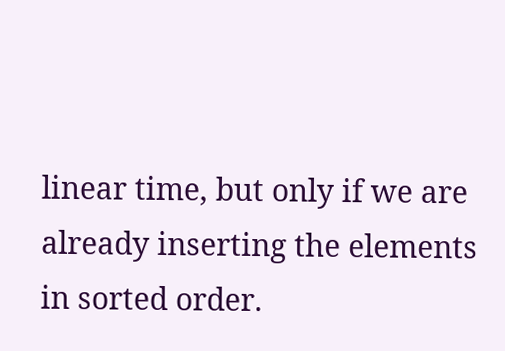linear time, but only if we are already inserting the elements in sorted order.